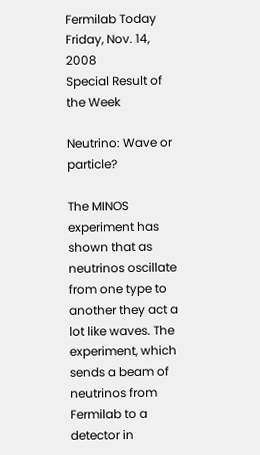Fermilab Today Friday, Nov. 14, 2008
Special Result of the Week

Neutrino: Wave or particle?

The MINOS experiment has shown that as neutrinos oscillate from one type to another they act a lot like waves. The experiment, which sends a beam of neutrinos from Fermilab to a detector in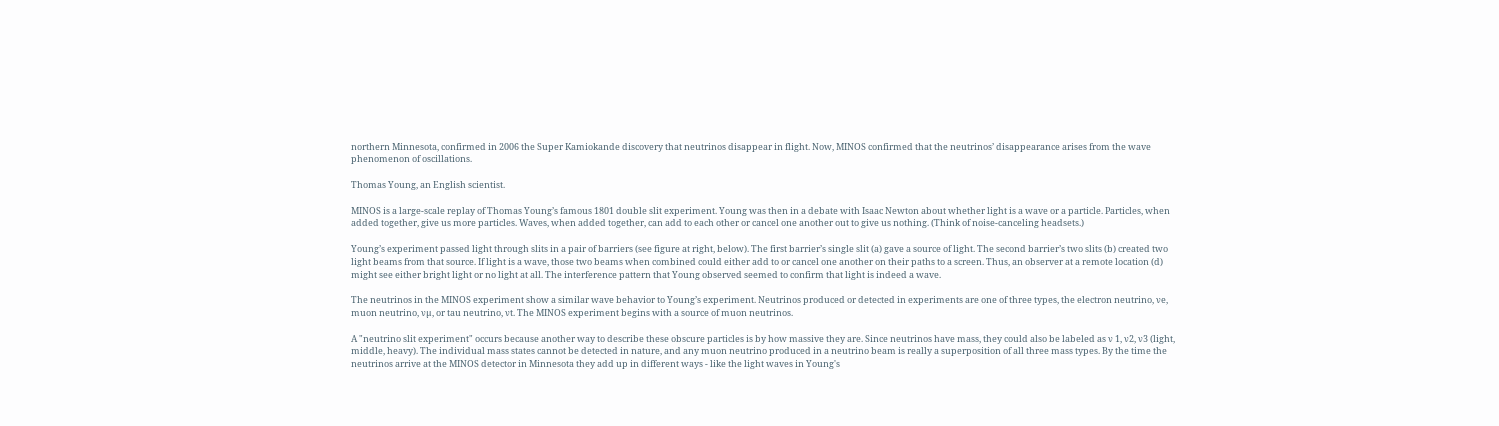northern Minnesota, confirmed in 2006 the Super Kamiokande discovery that neutrinos disappear in flight. Now, MINOS confirmed that the neutrinos’ disappearance arises from the wave phenomenon of oscillations.

Thomas Young, an English scientist.

MINOS is a large-scale replay of Thomas Young’s famous 1801 double slit experiment. Young was then in a debate with Isaac Newton about whether light is a wave or a particle. Particles, when added together, give us more particles. Waves, when added together, can add to each other or cancel one another out to give us nothing. (Think of noise-canceling headsets.)

Young’s experiment passed light through slits in a pair of barriers (see figure at right, below). The first barrier’s single slit (a) gave a source of light. The second barrier’s two slits (b) created two light beams from that source. If light is a wave, those two beams when combined could either add to or cancel one another on their paths to a screen. Thus, an observer at a remote location (d) might see either bright light or no light at all. The interference pattern that Young observed seemed to confirm that light is indeed a wave.

The neutrinos in the MINOS experiment show a similar wave behavior to Young’s experiment. Neutrinos produced or detected in experiments are one of three types, the electron neutrino, νe, muon neutrino, νµ, or tau neutrino, νt. The MINOS experiment begins with a source of muon neutrinos.

A "neutrino slit experiment" occurs because another way to describe these obscure particles is by how massive they are. Since neutrinos have mass, they could also be labeled as ν 1, ν2, ν3 (light, middle, heavy). The individual mass states cannot be detected in nature, and any muon neutrino produced in a neutrino beam is really a superposition of all three mass types. By the time the neutrinos arrive at the MINOS detector in Minnesota they add up in different ways - like the light waves in Young's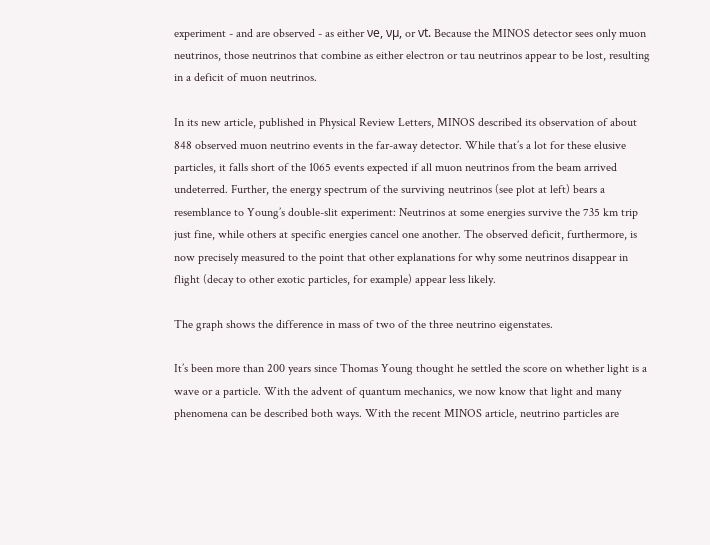experiment - and are observed - as either νe, νµ, or νt. Because the MINOS detector sees only muon neutrinos, those neutrinos that combine as either electron or tau neutrinos appear to be lost, resulting in a deficit of muon neutrinos.

In its new article, published in Physical Review Letters, MINOS described its observation of about 848 observed muon neutrino events in the far-away detector. While that’s a lot for these elusive particles, it falls short of the 1065 events expected if all muon neutrinos from the beam arrived undeterred. Further, the energy spectrum of the surviving neutrinos (see plot at left) bears a resemblance to Young’s double-slit experiment: Neutrinos at some energies survive the 735 km trip just fine, while others at specific energies cancel one another. The observed deficit, furthermore, is now precisely measured to the point that other explanations for why some neutrinos disappear in flight (decay to other exotic particles, for example) appear less likely.

The graph shows the difference in mass of two of the three neutrino eigenstates.

It’s been more than 200 years since Thomas Young thought he settled the score on whether light is a wave or a particle. With the advent of quantum mechanics, we now know that light and many phenomena can be described both ways. With the recent MINOS article, neutrino particles are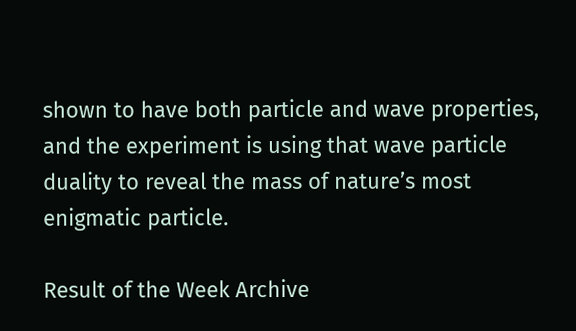shown to have both particle and wave properties, and the experiment is using that wave particle duality to reveal the mass of nature’s most enigmatic particle.

Result of the Week Archive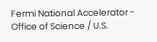Fermi National Accelerator - Office of Science / U.S.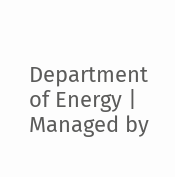Department of Energy | Managed by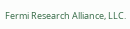Fermi Research Alliance, LLC.